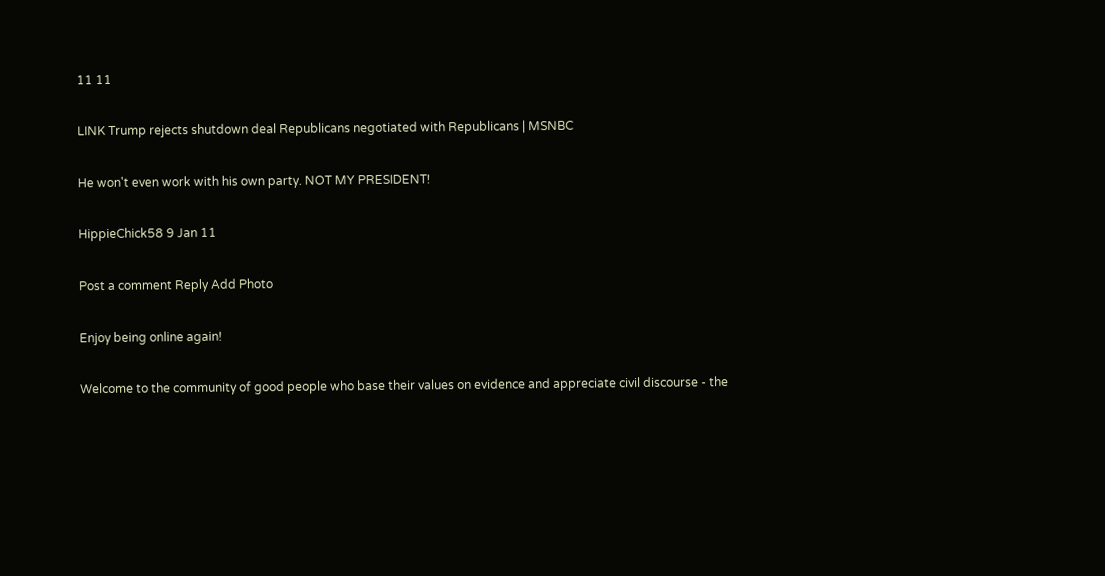11 11

LINK Trump rejects shutdown deal Republicans negotiated with Republicans | MSNBC

He won't even work with his own party. NOT MY PRESIDENT!

HippieChick58 9 Jan 11

Post a comment Reply Add Photo

Enjoy being online again!

Welcome to the community of good people who base their values on evidence and appreciate civil discourse - the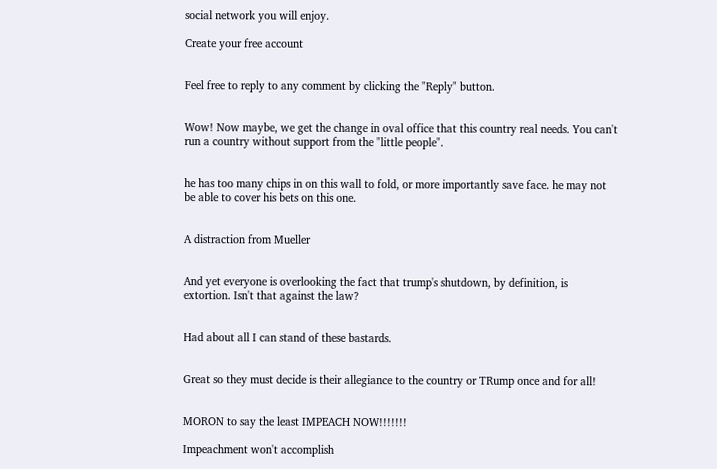social network you will enjoy.

Create your free account


Feel free to reply to any comment by clicking the "Reply" button.


Wow! Now maybe, we get the change in oval office that this country real needs. You can't run a country without support from the "little people".


he has too many chips in on this wall to fold, or more importantly save face. he may not be able to cover his bets on this one.


A distraction from Mueller


And yet everyone is overlooking the fact that trump's shutdown, by definition, is extortion. Isn't that against the law?


Had about all I can stand of these bastards.


Great so they must decide is their allegiance to the country or TRump once and for all!


MORON to say the least IMPEACH NOW!!!!!!!

Impeachment won't accomplish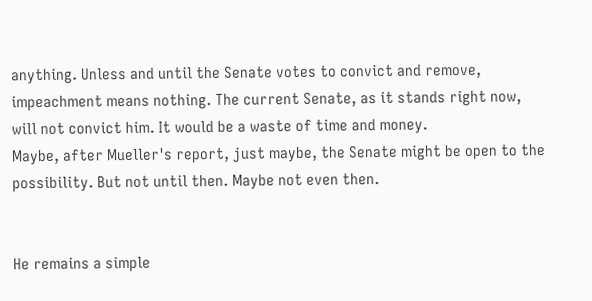anything. Unless and until the Senate votes to convict and remove, impeachment means nothing. The current Senate, as it stands right now, will not convict him. It would be a waste of time and money.
Maybe, after Mueller's report, just maybe, the Senate might be open to the possibility. But not until then. Maybe not even then.


He remains a simple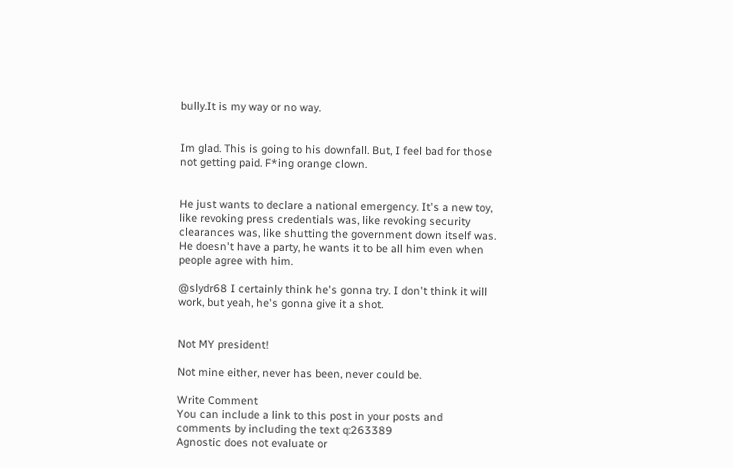bully.It is my way or no way.


Im glad. This is going to his downfall. But, I feel bad for those not getting paid. F*ing orange clown.


He just wants to declare a national emergency. It's a new toy, like revoking press credentials was, like revoking security clearances was, like shutting the government down itself was. He doesn't have a party, he wants it to be all him even when people agree with him.

@slydr68 I certainly think he's gonna try. I don't think it will work, but yeah, he's gonna give it a shot.


Not MY president!

Not mine either, never has been, never could be.

Write Comment
You can include a link to this post in your posts and comments by including the text q:263389
Agnostic does not evaluate or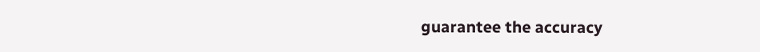guarantee the accuracy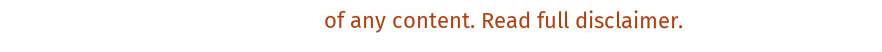of any content. Read full disclaimer.